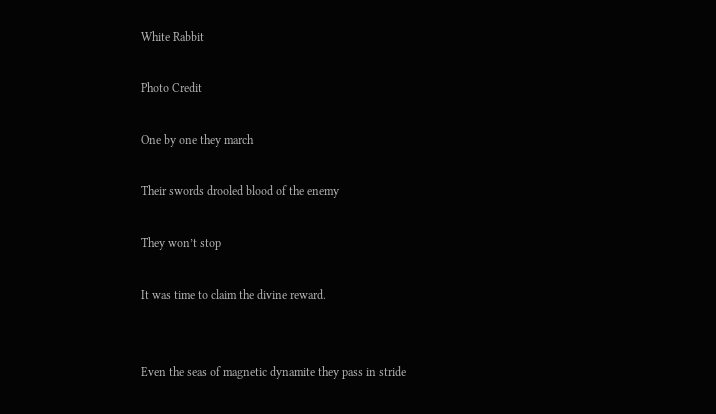White Rabbit

Photo Credit

One by one they march

Their swords drooled blood of the enemy

They won’t stop

It was time to claim the divine reward.


Even the seas of magnetic dynamite they pass in stride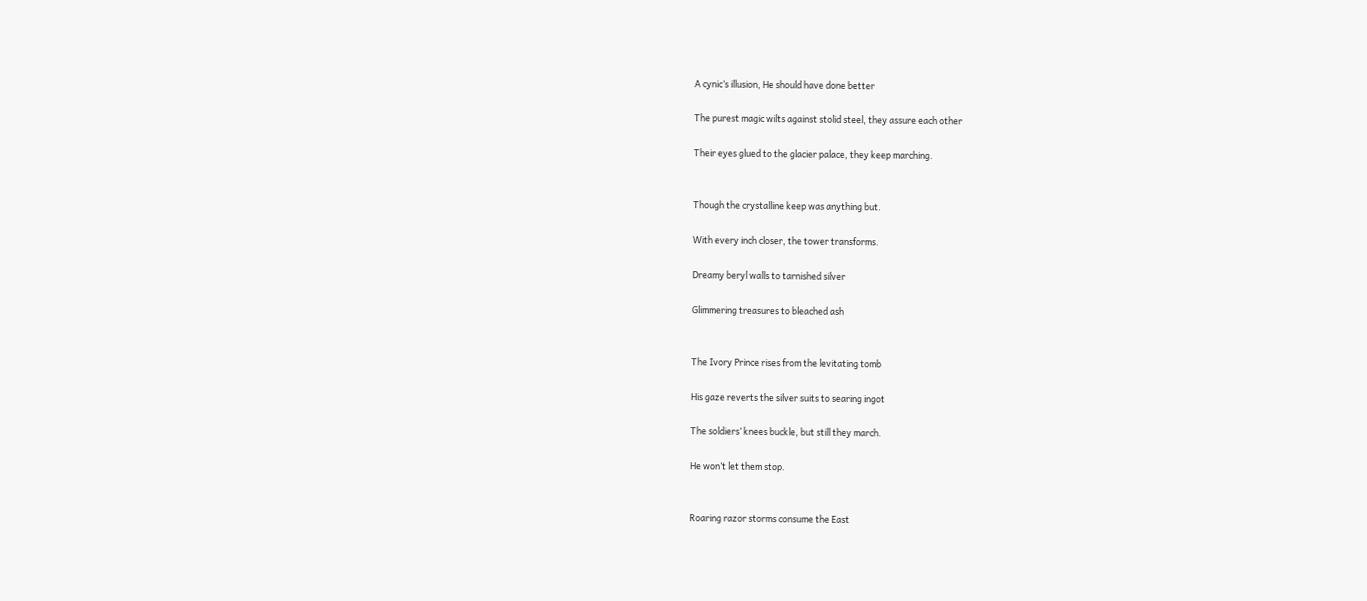A cynic’s illusion, He should have done better

The purest magic wilts against stolid steel, they assure each other

Their eyes glued to the glacier palace, they keep marching.


Though the crystalline keep was anything but.

With every inch closer, the tower transforms.

Dreamy beryl walls to tarnished silver

Glimmering treasures to bleached ash


The Ivory Prince rises from the levitating tomb

His gaze reverts the silver suits to searing ingot

The soldiers’ knees buckle, but still they march.

He won’t let them stop.


Roaring razor storms consume the East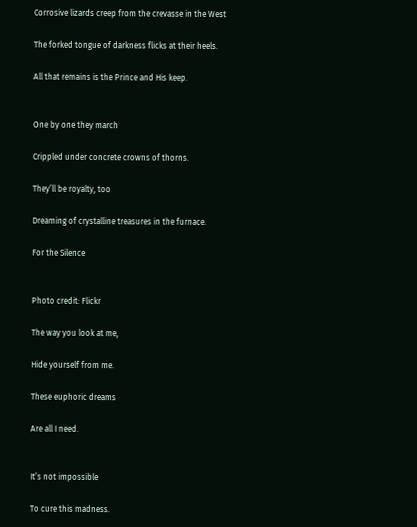Corrosive lizards creep from the crevasse in the West

The forked tongue of darkness flicks at their heels.

All that remains is the Prince and His keep.


One by one they march

Crippled under concrete crowns of thorns.

They’ll be royalty, too

Dreaming of crystalline treasures in the furnace.

For the Silence


Photo credit: Flickr

The way you look at me,

Hide yourself from me.

These euphoric dreams

Are all I need.


It’s not impossible

To cure this madness.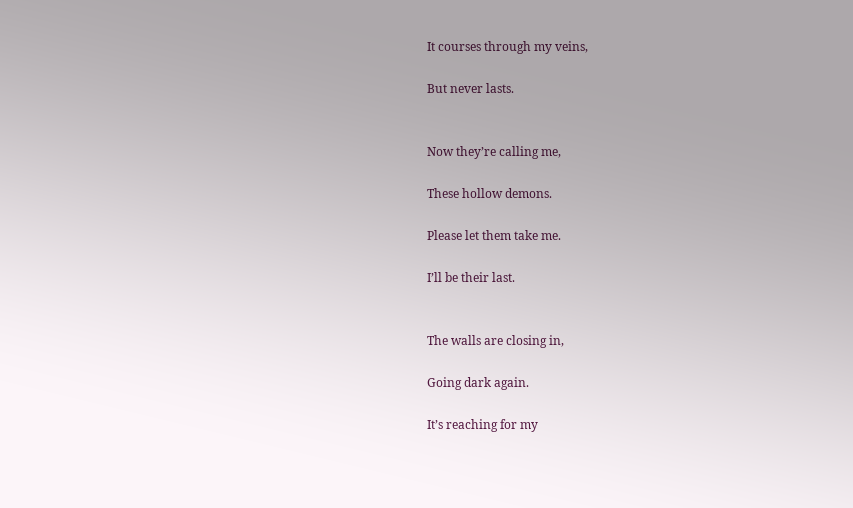It courses through my veins,

But never lasts.


Now they’re calling me,

These hollow demons.

Please let them take me.

I’ll be their last.


The walls are closing in,

Going dark again.

It’s reaching for my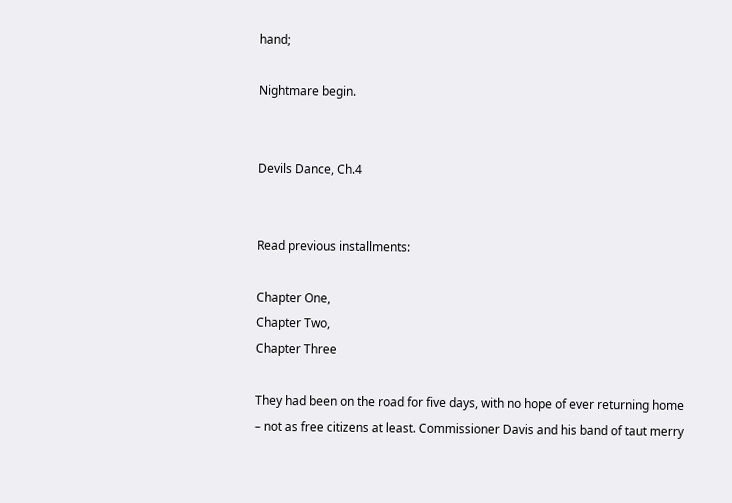hand;

Nightmare begin.


Devils Dance, Ch.4


Read previous installments:

Chapter One,
Chapter Two,
Chapter Three

They had been on the road for five days, with no hope of ever returning home – not as free citizens at least. Commissioner Davis and his band of taut merry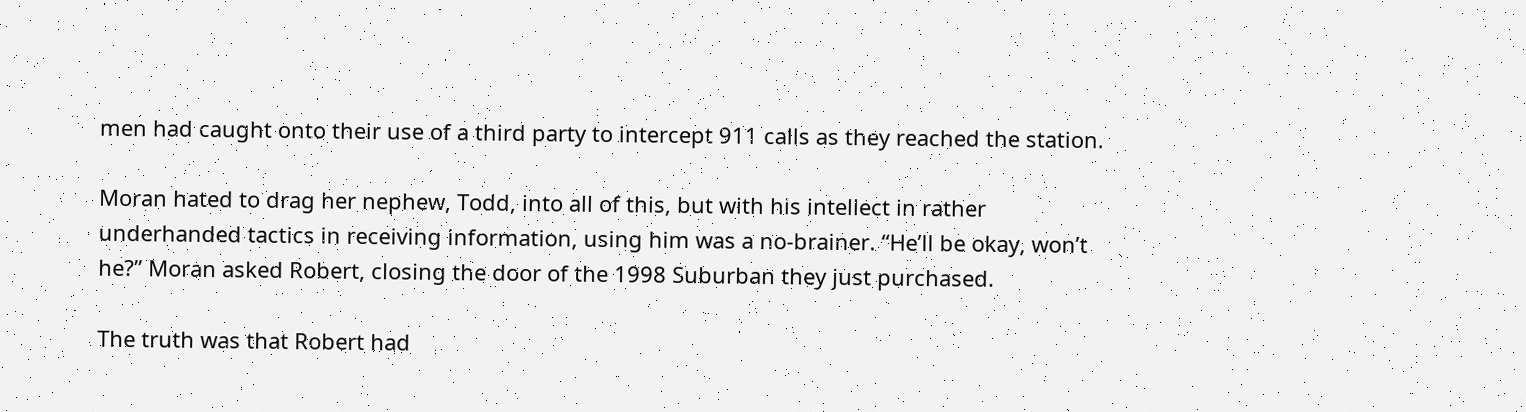men had caught onto their use of a third party to intercept 911 calls as they reached the station.

Moran hated to drag her nephew, Todd, into all of this, but with his intellect in rather underhanded tactics in receiving information, using him was a no-brainer. “He’ll be okay, won’t he?” Moran asked Robert, closing the door of the 1998 Suburban they just purchased.

The truth was that Robert had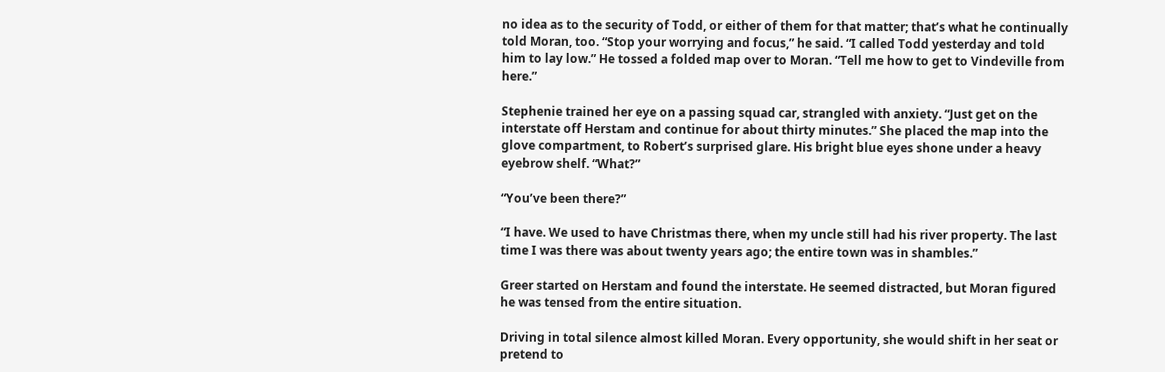no idea as to the security of Todd, or either of them for that matter; that’s what he continually told Moran, too. “Stop your worrying and focus,” he said. “I called Todd yesterday and told him to lay low.” He tossed a folded map over to Moran. “Tell me how to get to Vindeville from here.”

Stephenie trained her eye on a passing squad car, strangled with anxiety. “Just get on the interstate off Herstam and continue for about thirty minutes.” She placed the map into the glove compartment, to Robert’s surprised glare. His bright blue eyes shone under a heavy eyebrow shelf. “What?”

“You’ve been there?”

“I have. We used to have Christmas there, when my uncle still had his river property. The last time I was there was about twenty years ago; the entire town was in shambles.”

Greer started on Herstam and found the interstate. He seemed distracted, but Moran figured he was tensed from the entire situation.

Driving in total silence almost killed Moran. Every opportunity, she would shift in her seat or pretend to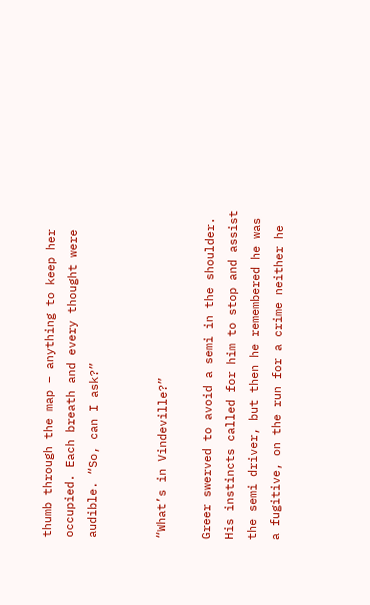thumb through the map – anything to keep her occupied. Each breath and every thought were audible. “So, can I ask?”


“What’s in Vindeville?”

Greer swerved to avoid a semi in the shoulder. His instincts called for him to stop and assist the semi driver, but then he remembered he was a fugitive, on the run for a crime neither he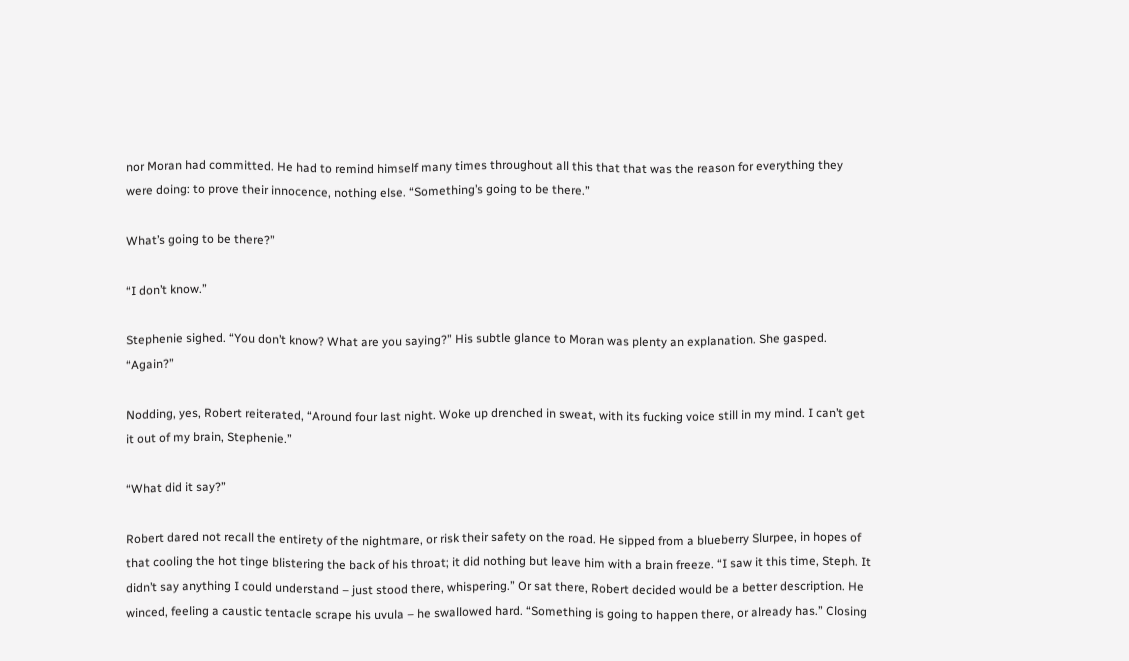nor Moran had committed. He had to remind himself many times throughout all this that that was the reason for everything they were doing: to prove their innocence, nothing else. “Something’s going to be there.”

What’s going to be there?”

“I don’t know.”

Stephenie sighed. “You don’t know? What are you saying?” His subtle glance to Moran was plenty an explanation. She gasped. “Again?”

Nodding, yes, Robert reiterated, “Around four last night. Woke up drenched in sweat, with its fucking voice still in my mind. I can’t get it out of my brain, Stephenie.”

“What did it say?”

Robert dared not recall the entirety of the nightmare, or risk their safety on the road. He sipped from a blueberry Slurpee, in hopes of that cooling the hot tinge blistering the back of his throat; it did nothing but leave him with a brain freeze. “I saw it this time, Steph. It didn’t say anything I could understand – just stood there, whispering.” Or sat there, Robert decided would be a better description. He winced, feeling a caustic tentacle scrape his uvula – he swallowed hard. “Something is going to happen there, or already has.” Closing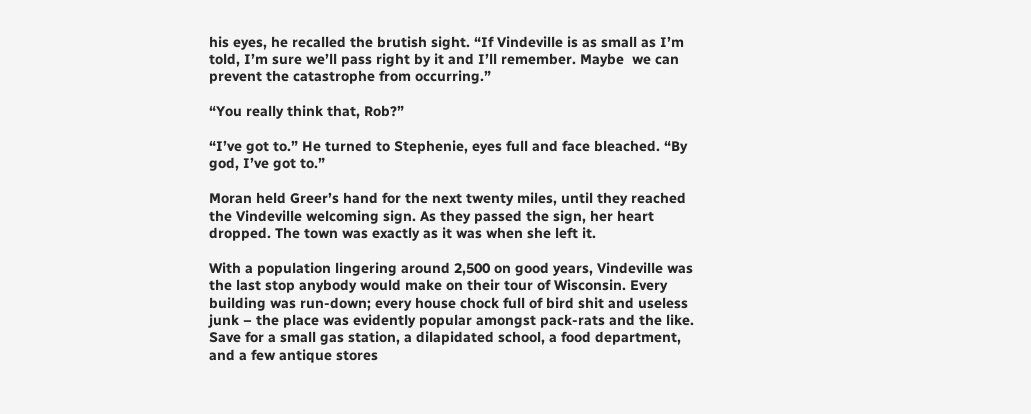his eyes, he recalled the brutish sight. “If Vindeville is as small as I’m told, I’m sure we’ll pass right by it and I’ll remember. Maybe  we can prevent the catastrophe from occurring.”

“You really think that, Rob?”

“I’ve got to.” He turned to Stephenie, eyes full and face bleached. “By god, I’ve got to.”

Moran held Greer’s hand for the next twenty miles, until they reached the Vindeville welcoming sign. As they passed the sign, her heart dropped. The town was exactly as it was when she left it.

With a population lingering around 2,500 on good years, Vindeville was the last stop anybody would make on their tour of Wisconsin. Every building was run-down; every house chock full of bird shit and useless junk – the place was evidently popular amongst pack-rats and the like. Save for a small gas station, a dilapidated school, a food department, and a few antique stores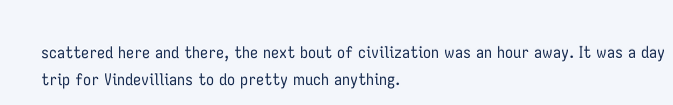scattered here and there, the next bout of civilization was an hour away. It was a day trip for Vindevillians to do pretty much anything.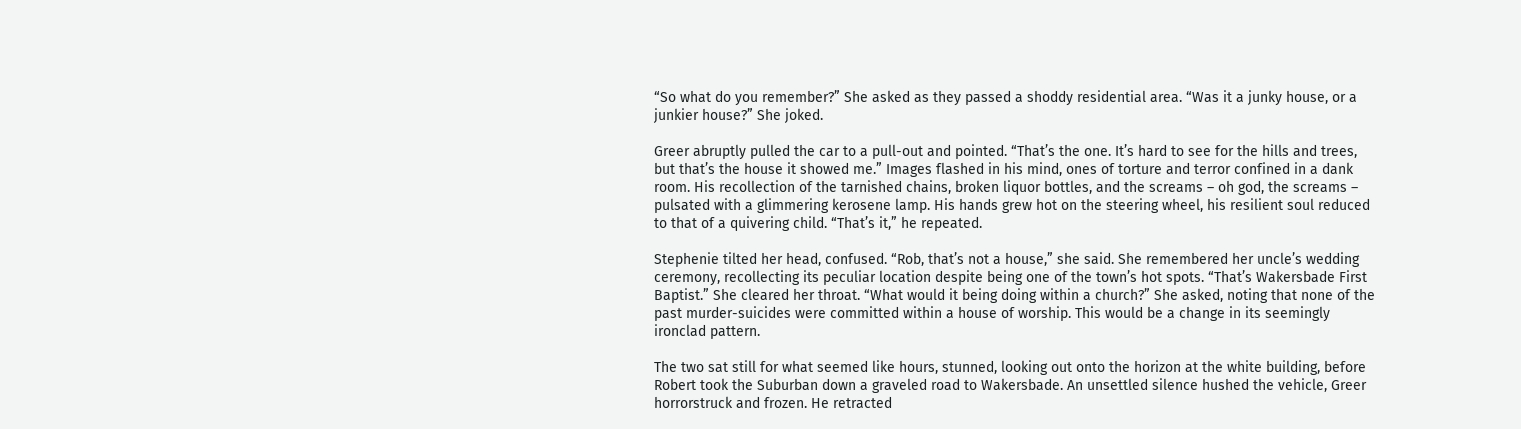“So what do you remember?” She asked as they passed a shoddy residential area. “Was it a junky house, or a junkier house?” She joked.

Greer abruptly pulled the car to a pull-out and pointed. “That’s the one. It’s hard to see for the hills and trees, but that’s the house it showed me.” Images flashed in his mind, ones of torture and terror confined in a dank room. His recollection of the tarnished chains, broken liquor bottles, and the screams – oh god, the screams – pulsated with a glimmering kerosene lamp. His hands grew hot on the steering wheel, his resilient soul reduced to that of a quivering child. “That’s it,” he repeated.

Stephenie tilted her head, confused. “Rob, that’s not a house,” she said. She remembered her uncle’s wedding ceremony, recollecting its peculiar location despite being one of the town’s hot spots. “That’s Wakersbade First Baptist.” She cleared her throat. “What would it being doing within a church?” She asked, noting that none of the past murder-suicides were committed within a house of worship. This would be a change in its seemingly ironclad pattern.

The two sat still for what seemed like hours, stunned, looking out onto the horizon at the white building, before Robert took the Suburban down a graveled road to Wakersbade. An unsettled silence hushed the vehicle, Greer horrorstruck and frozen. He retracted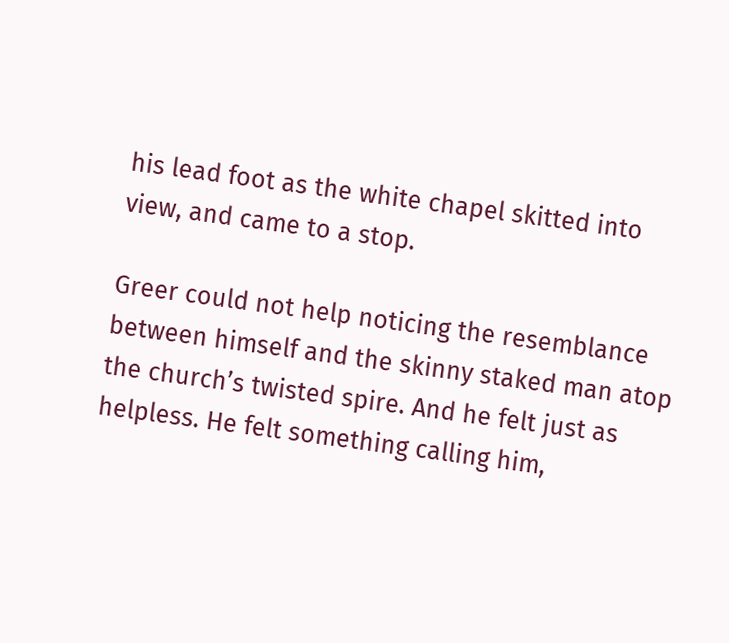his lead foot as the white chapel skitted into view, and came to a stop.

Greer could not help noticing the resemblance between himself and the skinny staked man atop the church’s twisted spire. And he felt just as helpless. He felt something calling him,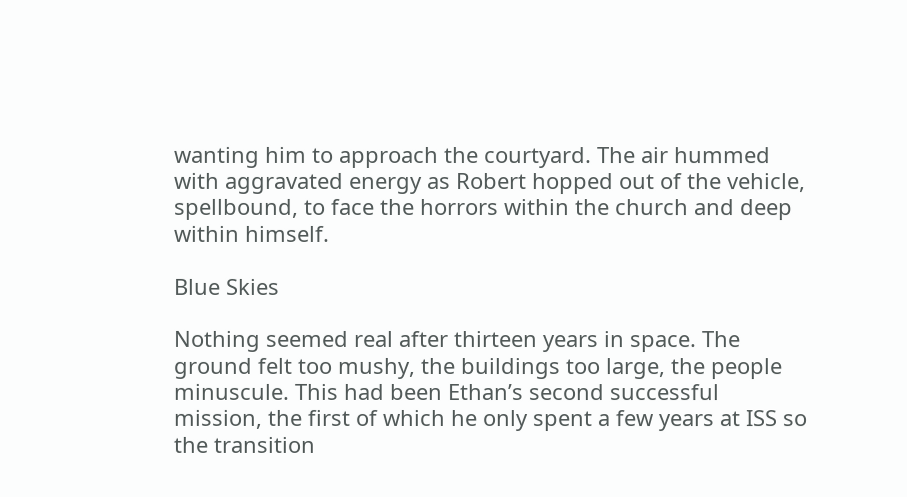wanting him to approach the courtyard. The air hummed with aggravated energy as Robert hopped out of the vehicle, spellbound, to face the horrors within the church and deep within himself.

Blue Skies

Nothing seemed real after thirteen years in space. The ground felt too mushy, the buildings too large, the people minuscule. This had been Ethan’s second successful mission, the first of which he only spent a few years at ISS so the transition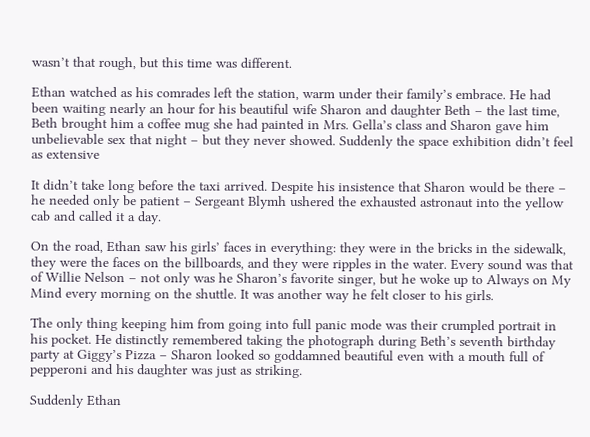wasn’t that rough, but this time was different.

Ethan watched as his comrades left the station, warm under their family’s embrace. He had been waiting nearly an hour for his beautiful wife Sharon and daughter Beth – the last time, Beth brought him a coffee mug she had painted in Mrs. Gella’s class and Sharon gave him unbelievable sex that night – but they never showed. Suddenly the space exhibition didn’t feel as extensive

It didn’t take long before the taxi arrived. Despite his insistence that Sharon would be there – he needed only be patient – Sergeant Blymh ushered the exhausted astronaut into the yellow cab and called it a day.

On the road, Ethan saw his girls’ faces in everything: they were in the bricks in the sidewalk, they were the faces on the billboards, and they were ripples in the water. Every sound was that of Willie Nelson – not only was he Sharon’s favorite singer, but he woke up to Always on My Mind every morning on the shuttle. It was another way he felt closer to his girls.

The only thing keeping him from going into full panic mode was their crumpled portrait in his pocket. He distinctly remembered taking the photograph during Beth’s seventh birthday party at Giggy’s Pizza – Sharon looked so goddamned beautiful even with a mouth full of pepperoni and his daughter was just as striking.

Suddenly Ethan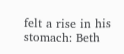felt a rise in his stomach: Beth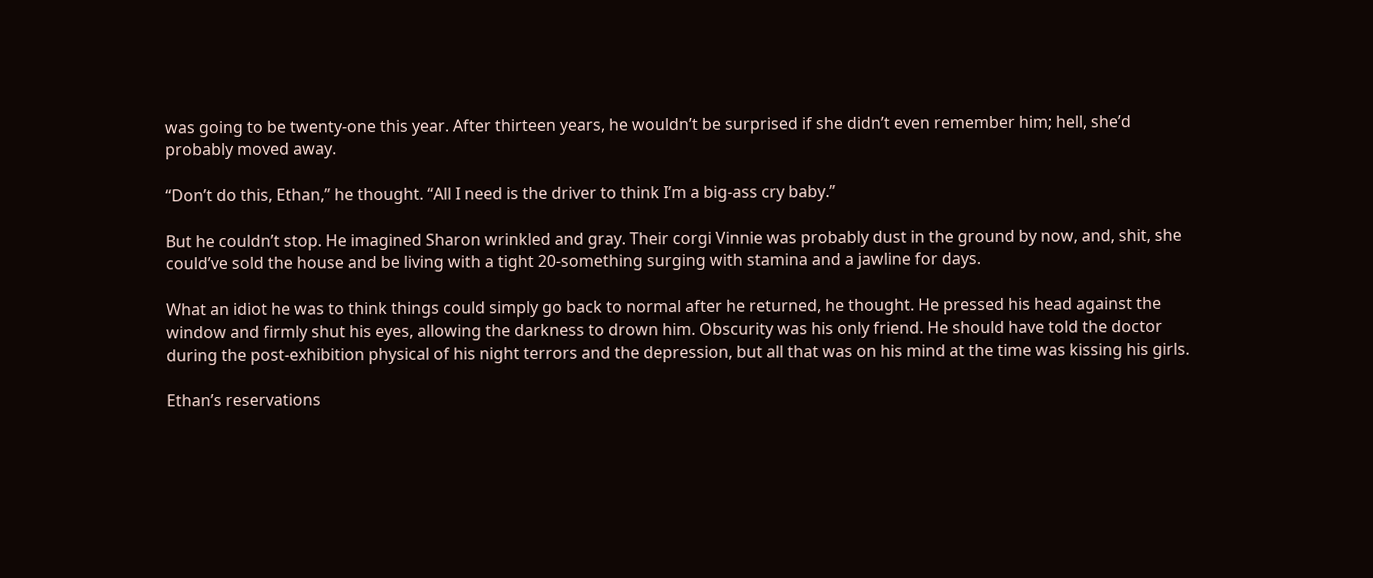was going to be twenty-one this year. After thirteen years, he wouldn’t be surprised if she didn’t even remember him; hell, she’d probably moved away.

“Don’t do this, Ethan,” he thought. “All I need is the driver to think I’m a big-ass cry baby.”

But he couldn’t stop. He imagined Sharon wrinkled and gray. Their corgi Vinnie was probably dust in the ground by now, and, shit, she could’ve sold the house and be living with a tight 20-something surging with stamina and a jawline for days.

What an idiot he was to think things could simply go back to normal after he returned, he thought. He pressed his head against the window and firmly shut his eyes, allowing the darkness to drown him. Obscurity was his only friend. He should have told the doctor during the post-exhibition physical of his night terrors and the depression, but all that was on his mind at the time was kissing his girls.

Ethan’s reservations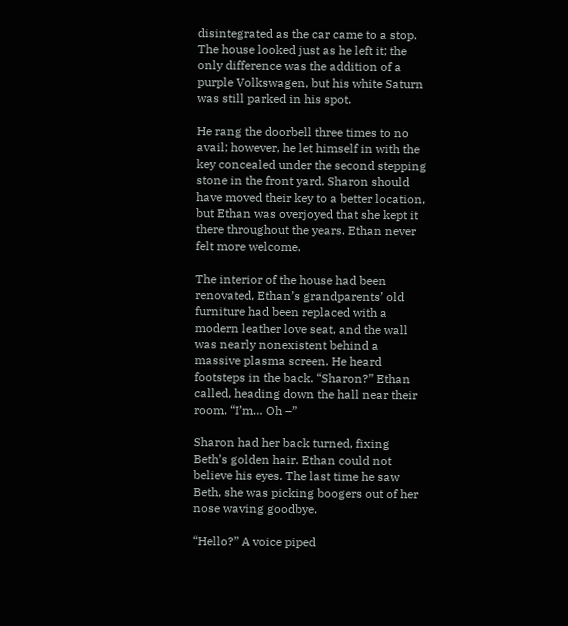disintegrated as the car came to a stop. The house looked just as he left it; the only difference was the addition of a purple Volkswagen, but his white Saturn was still parked in his spot.

He rang the doorbell three times to no avail; however, he let himself in with the key concealed under the second stepping stone in the front yard. Sharon should have moved their key to a better location, but Ethan was overjoyed that she kept it there throughout the years. Ethan never felt more welcome.

The interior of the house had been renovated, Ethan’s grandparents’ old furniture had been replaced with a modern leather love seat, and the wall was nearly nonexistent behind a massive plasma screen. He heard footsteps in the back. “Sharon?” Ethan called, heading down the hall near their room. “I’m… Oh –”

Sharon had her back turned, fixing Beth’s golden hair. Ethan could not believe his eyes. The last time he saw Beth, she was picking boogers out of her nose waving goodbye.

“Hello?” A voice piped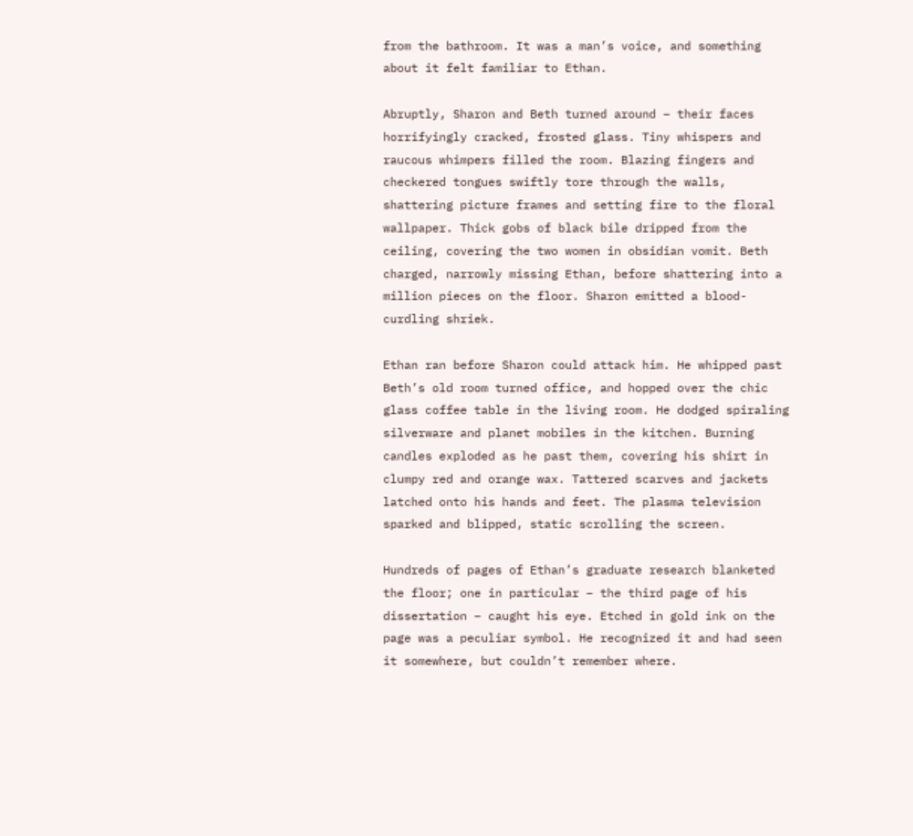from the bathroom. It was a man’s voice, and something about it felt familiar to Ethan.

Abruptly, Sharon and Beth turned around – their faces horrifyingly cracked, frosted glass. Tiny whispers and raucous whimpers filled the room. Blazing fingers and checkered tongues swiftly tore through the walls, shattering picture frames and setting fire to the floral wallpaper. Thick gobs of black bile dripped from the ceiling, covering the two women in obsidian vomit. Beth charged, narrowly missing Ethan, before shattering into a million pieces on the floor. Sharon emitted a blood-curdling shriek.

Ethan ran before Sharon could attack him. He whipped past Beth’s old room turned office, and hopped over the chic glass coffee table in the living room. He dodged spiraling silverware and planet mobiles in the kitchen. Burning candles exploded as he past them, covering his shirt in clumpy red and orange wax. Tattered scarves and jackets latched onto his hands and feet. The plasma television sparked and blipped, static scrolling the screen.

Hundreds of pages of Ethan’s graduate research blanketed the floor; one in particular – the third page of his dissertation – caught his eye. Etched in gold ink on the page was a peculiar symbol. He recognized it and had seen it somewhere, but couldn’t remember where.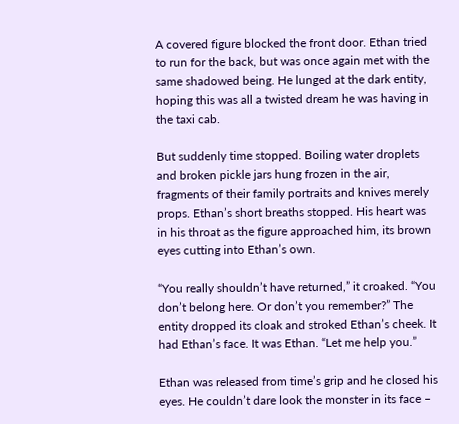A covered figure blocked the front door. Ethan tried to run for the back, but was once again met with the same shadowed being. He lunged at the dark entity, hoping this was all a twisted dream he was having in the taxi cab.

But suddenly time stopped. Boiling water droplets and broken pickle jars hung frozen in the air, fragments of their family portraits and knives merely props. Ethan’s short breaths stopped. His heart was in his throat as the figure approached him, its brown eyes cutting into Ethan’s own.

“You really shouldn’t have returned,” it croaked. “You don’t belong here. Or don’t you remember?” The entity dropped its cloak and stroked Ethan’s cheek. It had Ethan’s face. It was Ethan. “Let me help you.”

Ethan was released from time’s grip and he closed his eyes. He couldn’t dare look the monster in its face –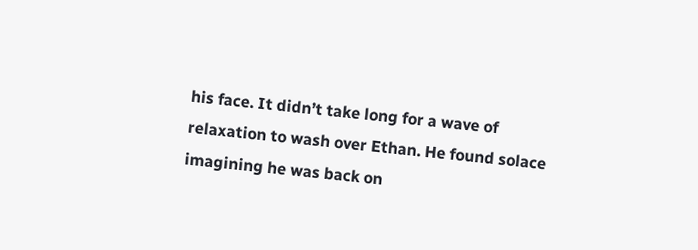his face. It didn’t take long for a wave of relaxation to wash over Ethan. He found solace imagining he was back on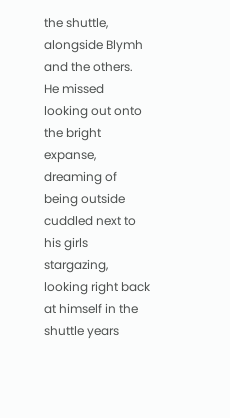the shuttle, alongside Blymh and the others. He missed looking out onto the bright expanse, dreaming of being outside cuddled next to his girls stargazing, looking right back at himself in the shuttle years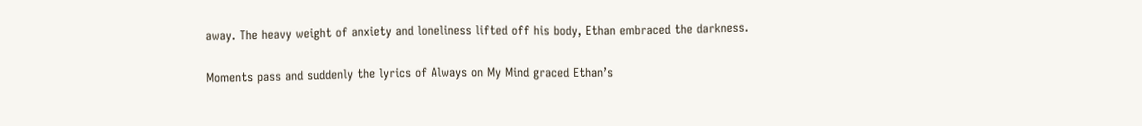away. The heavy weight of anxiety and loneliness lifted off his body, Ethan embraced the darkness.

Moments pass and suddenly the lyrics of Always on My Mind graced Ethan’s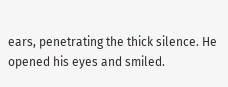ears, penetrating the thick silence. He opened his eyes and smiled.